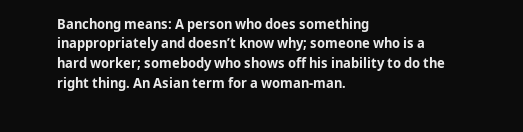Banchong means: A person who does something inappropriately and doesn’t know why; someone who is a hard worker; somebody who shows off his inability to do the right thing. An Asian term for a woman-man.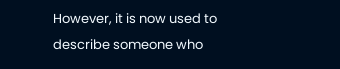However, it is now used to describe someone who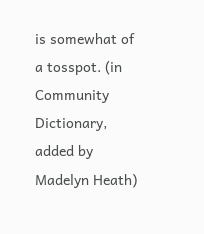is somewhat of a tosspot. (in Community Dictionary, added by Madelyn Heath)